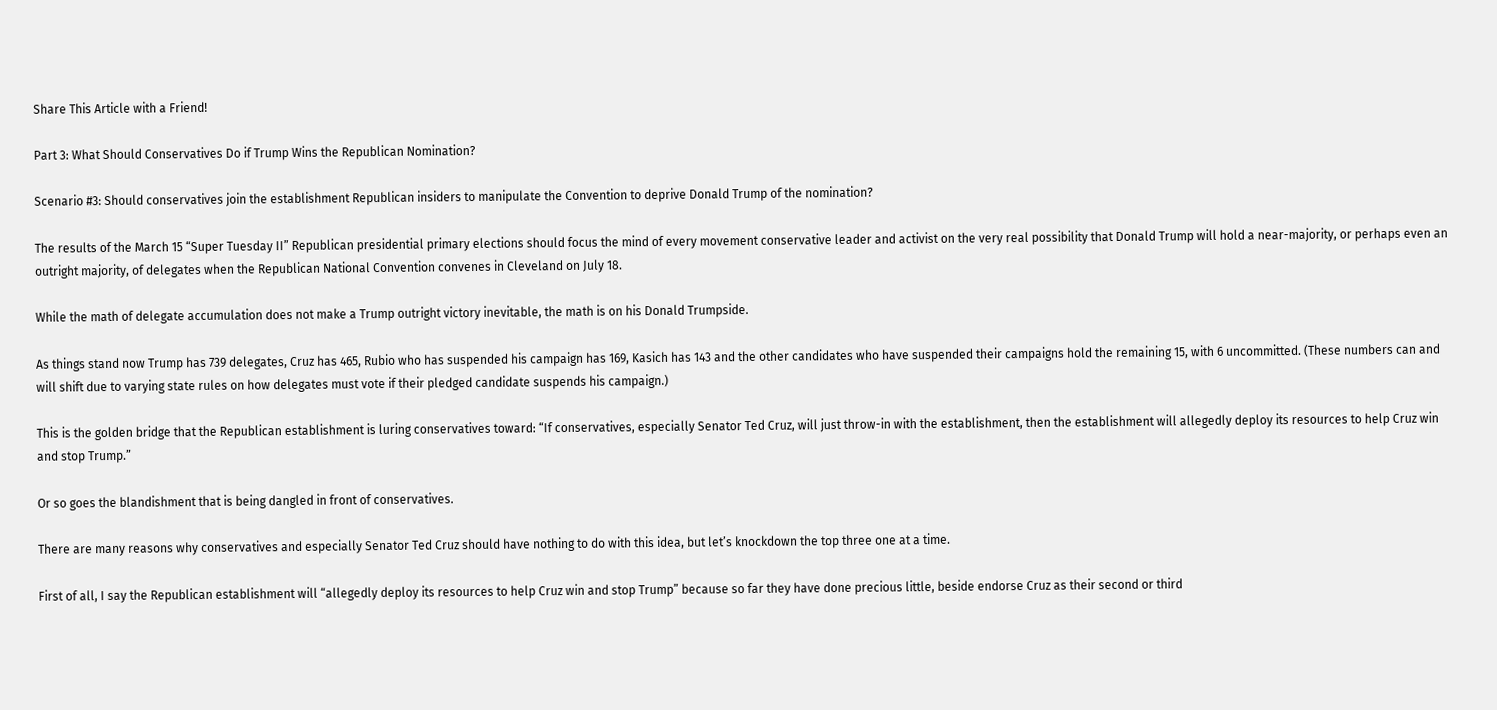Share This Article with a Friend!

Part 3: What Should Conservatives Do if Trump Wins the Republican Nomination?

Scenario #3: Should conservatives join the establishment Republican insiders to manipulate the Convention to deprive Donald Trump of the nomination?

The results of the March 15 “Super Tuesday II” Republican presidential primary elections should focus the mind of every movement conservative leader and activist on the very real possibility that Donald Trump will hold a near-majority, or perhaps even an outright majority, of delegates when the Republican National Convention convenes in Cleveland on July 18.

While the math of delegate accumulation does not make a Trump outright victory inevitable, the math is on his Donald Trumpside.

As things stand now Trump has 739 delegates, Cruz has 465, Rubio who has suspended his campaign has 169, Kasich has 143 and the other candidates who have suspended their campaigns hold the remaining 15, with 6 uncommitted. (These numbers can and will shift due to varying state rules on how delegates must vote if their pledged candidate suspends his campaign.)

This is the golden bridge that the Republican establishment is luring conservatives toward: “If conservatives, especially Senator Ted Cruz, will just throw-in with the establishment, then the establishment will allegedly deploy its resources to help Cruz win and stop Trump.”

Or so goes the blandishment that is being dangled in front of conservatives.

There are many reasons why conservatives and especially Senator Ted Cruz should have nothing to do with this idea, but let’s knockdown the top three one at a time.

First of all, I say the Republican establishment will “allegedly deploy its resources to help Cruz win and stop Trump” because so far they have done precious little, beside endorse Cruz as their second or third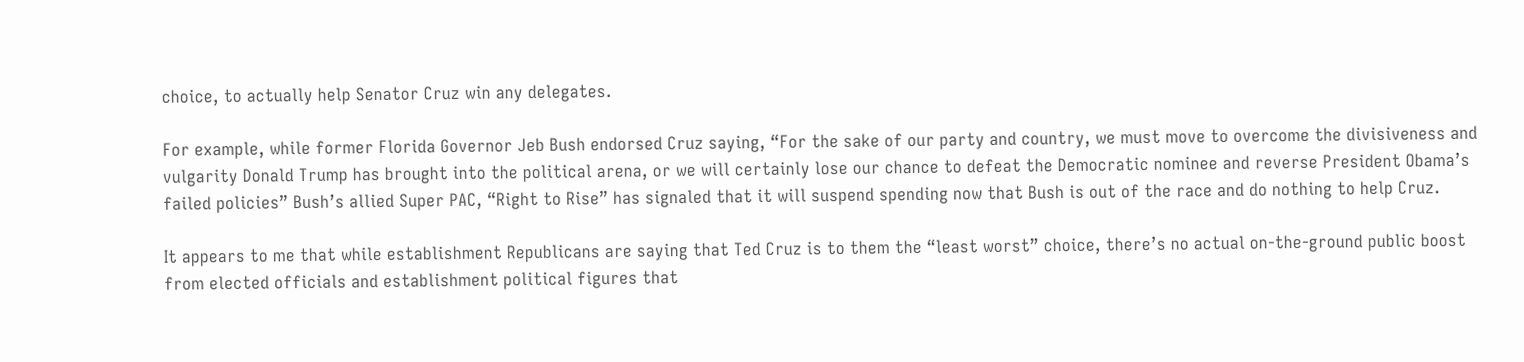choice, to actually help Senator Cruz win any delegates.

For example, while former Florida Governor Jeb Bush endorsed Cruz saying, “For the sake of our party and country, we must move to overcome the divisiveness and vulgarity Donald Trump has brought into the political arena, or we will certainly lose our chance to defeat the Democratic nominee and reverse President Obama’s failed policies” Bush’s allied Super PAC, “Right to Rise” has signaled that it will suspend spending now that Bush is out of the race and do nothing to help Cruz.

It appears to me that while establishment Republicans are saying that Ted Cruz is to them the “least worst” choice, there’s no actual on-the-ground public boost from elected officials and establishment political figures that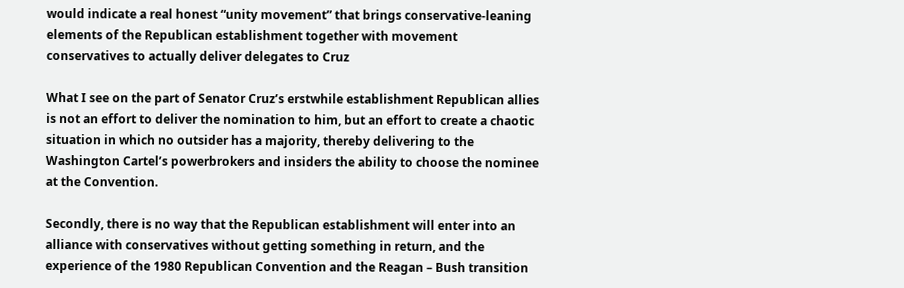would indicate a real honest “unity movement” that brings conservative-leaning elements of the Republican establishment together with movement conservatives to actually deliver delegates to Cruz

What I see on the part of Senator Cruz’s erstwhile establishment Republican allies is not an effort to deliver the nomination to him, but an effort to create a chaotic situation in which no outsider has a majority, thereby delivering to the Washington Cartel’s powerbrokers and insiders the ability to choose the nominee at the Convention.

Secondly, there is no way that the Republican establishment will enter into an alliance with conservatives without getting something in return, and the experience of the 1980 Republican Convention and the Reagan – Bush transition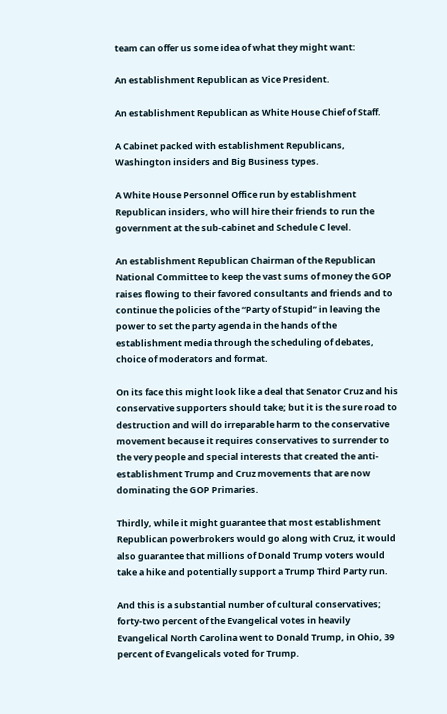team can offer us some idea of what they might want:

An establishment Republican as Vice President.

An establishment Republican as White House Chief of Staff.

A Cabinet packed with establishment Republicans, Washington insiders and Big Business types.

A White House Personnel Office run by establishment Republican insiders, who will hire their friends to run the government at the sub-cabinet and Schedule C level.

An establishment Republican Chairman of the Republican National Committee to keep the vast sums of money the GOP raises flowing to their favored consultants and friends and to continue the policies of the “Party of Stupid” in leaving the power to set the party agenda in the hands of the establishment media through the scheduling of debates, choice of moderators and format.

On its face this might look like a deal that Senator Cruz and his conservative supporters should take; but it is the sure road to destruction and will do irreparable harm to the conservative movement because it requires conservatives to surrender to the very people and special interests that created the anti-establishment Trump and Cruz movements that are now dominating the GOP Primaries.

Thirdly, while it might guarantee that most establishment Republican powerbrokers would go along with Cruz, it would also guarantee that millions of Donald Trump voters would take a hike and potentially support a Trump Third Party run.

And this is a substantial number of cultural conservatives; forty-two percent of the Evangelical votes in heavily Evangelical North Carolina went to Donald Trump, in Ohio, 39 percent of Evangelicals voted for Trump.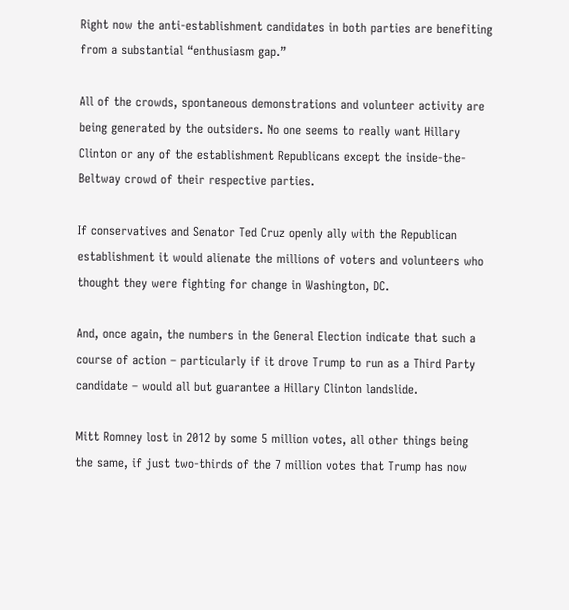Right now the anti-establishment candidates in both parties are benefiting from a substantial “enthusiasm gap.”

All of the crowds, spontaneous demonstrations and volunteer activity are being generated by the outsiders. No one seems to really want Hillary Clinton or any of the establishment Republicans except the inside-the-Beltway crowd of their respective parties.

If conservatives and Senator Ted Cruz openly ally with the Republican establishment it would alienate the millions of voters and volunteers who thought they were fighting for change in Washington, DC.

And, once again, the numbers in the General Election indicate that such a course of action – particularly if it drove Trump to run as a Third Party candidate – would all but guarantee a Hillary Clinton landslide.

Mitt Romney lost in 2012 by some 5 million votes, all other things being the same, if just two-thirds of the 7 million votes that Trump has now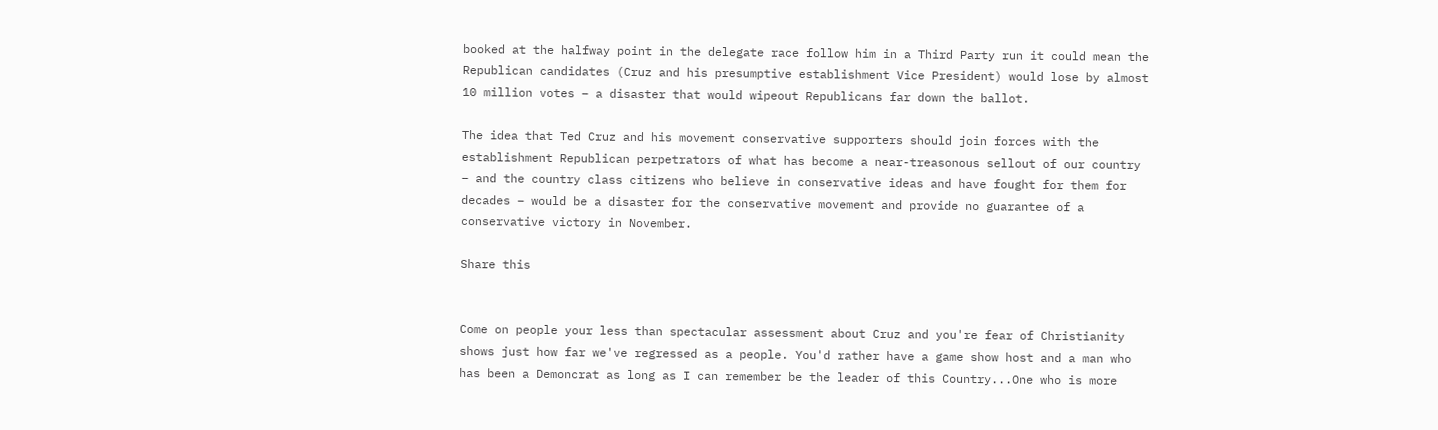booked at the halfway point in the delegate race follow him in a Third Party run it could mean the Republican candidates (Cruz and his presumptive establishment Vice President) would lose by almost 10 million votes – a disaster that would wipeout Republicans far down the ballot.

The idea that Ted Cruz and his movement conservative supporters should join forces with the establishment Republican perpetrators of what has become a near-treasonous sellout of our country – and the country class citizens who believe in conservative ideas and have fought for them for decades – would be a disaster for the conservative movement and provide no guarantee of a conservative victory in November.

Share this


Come on people your less than spectacular assessment about Cruz and you're fear of Christianity shows just how far we've regressed as a people. You'd rather have a game show host and a man who has been a Demoncrat as long as I can remember be the leader of this Country...One who is more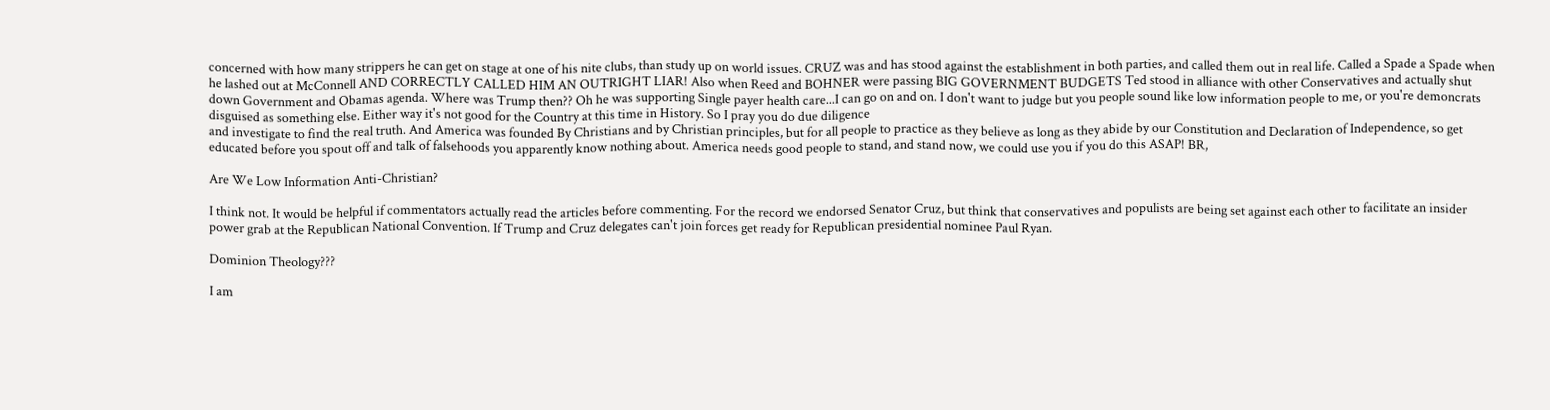concerned with how many strippers he can get on stage at one of his nite clubs, than study up on world issues. CRUZ was and has stood against the establishment in both parties, and called them out in real life. Called a Spade a Spade when he lashed out at McConnell AND CORRECTLY CALLED HIM AN OUTRIGHT LIAR! Also when Reed and BOHNER were passing BIG GOVERNMENT BUDGETS Ted stood in alliance with other Conservatives and actually shut down Government and Obamas agenda. Where was Trump then?? Oh he was supporting Single payer health care...I can go on and on. I don't want to judge but you people sound like low information people to me, or you're demoncrats disguised as something else. Either way it's not good for the Country at this time in History. So I pray you do due diligence
and investigate to find the real truth. And America was founded By Christians and by Christian principles, but for all people to practice as they believe as long as they abide by our Constitution and Declaration of Independence, so get educated before you spout off and talk of falsehoods you apparently know nothing about. America needs good people to stand, and stand now, we could use you if you do this ASAP! BR,

Are We Low Information Anti-Christian?

I think not. It would be helpful if commentators actually read the articles before commenting. For the record we endorsed Senator Cruz, but think that conservatives and populists are being set against each other to facilitate an insider power grab at the Republican National Convention. If Trump and Cruz delegates can't join forces get ready for Republican presidential nominee Paul Ryan.

Dominion Theology???

I am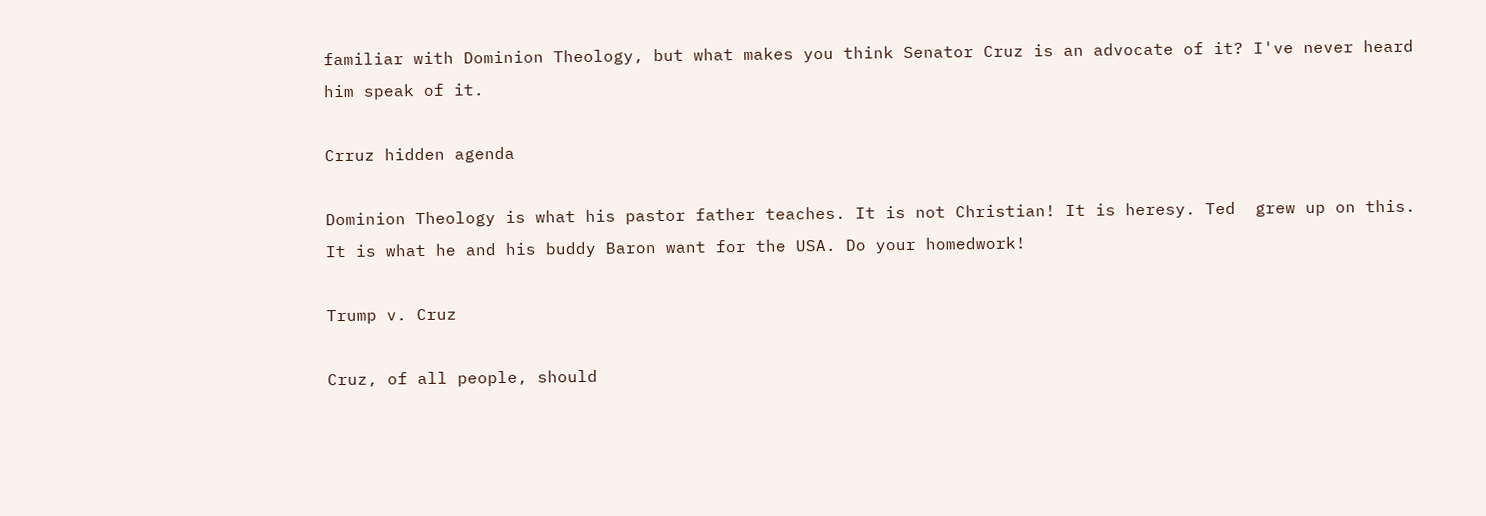familiar with Dominion Theology, but what makes you think Senator Cruz is an advocate of it? I've never heard him speak of it.

Crruz hidden agenda

Dominion Theology is what his pastor father teaches. It is not Christian! It is heresy. Ted  grew up on this. It is what he and his buddy Baron want for the USA. Do your homedwork!

Trump v. Cruz

Cruz, of all people, should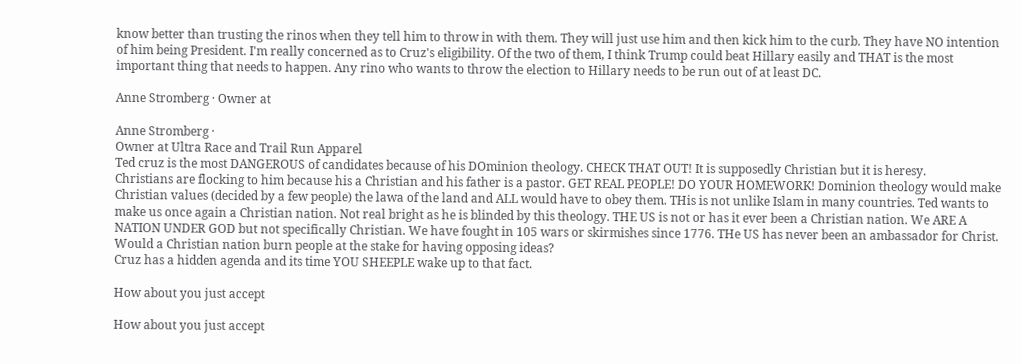know better than trusting the rinos when they tell him to throw in with them. They will just use him and then kick him to the curb. They have NO intention of him being President. I'm really concerned as to Cruz's eligibility. Of the two of them, I think Trump could beat Hillary easily and THAT is the most important thing that needs to happen. Any rino who wants to throw the election to Hillary needs to be run out of at least DC.

Anne Stromberg · Owner at

Anne Stromberg ·
Owner at Ultra Race and Trail Run Apparel
Ted cruz is the most DANGEROUS of candidates because of his DOminion theology. CHECK THAT OUT! It is supposedly Christian but it is heresy.
Christians are flocking to him because his a Christian and his father is a pastor. GET REAL PEOPLE! DO YOUR HOMEWORK! Dominion theology would make Christian values (decided by a few people) the lawa of the land and ALL would have to obey them. THis is not unlike Islam in many countries. Ted wants to make us once again a Christian nation. Not real bright as he is blinded by this theology. THE US is not or has it ever been a Christian nation. We ARE A NATION UNDER GOD but not specifically Christian. We have fought in 105 wars or skirmishes since 1776. THe US has never been an ambassador for Christ. Would a Christian nation burn people at the stake for having opposing ideas?
Cruz has a hidden agenda and its time YOU SHEEPLE wake up to that fact.

How about you just accept

How about you just accept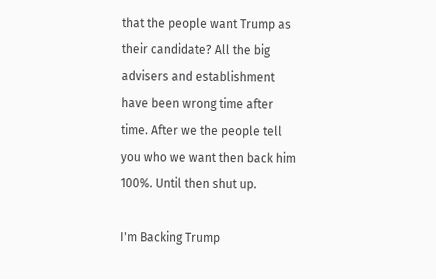that the people want Trump as their candidate? All the big advisers and establishment have been wrong time after time. After we the people tell you who we want then back him 100%. Until then shut up.

I'm Backing Trump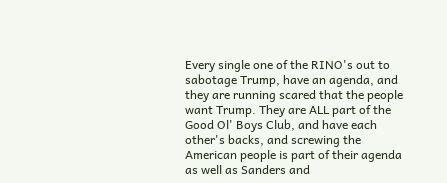Every single one of the RINO's out to sabotage Trump, have an agenda, and they are running scared that the people want Trump. They are ALL part of the Good Ol' Boys Club, and have each other's backs, and screwing the American people is part of their agenda as well as Sanders and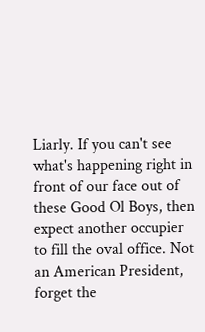Liarly. If you can't see what's happening right in front of our face out of these Good Ol Boys, then expect another occupier to fill the oval office. Not an American President, forget the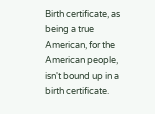Birth certificate, as being a true American, for the American people, isn't bound up in a birth certificate.